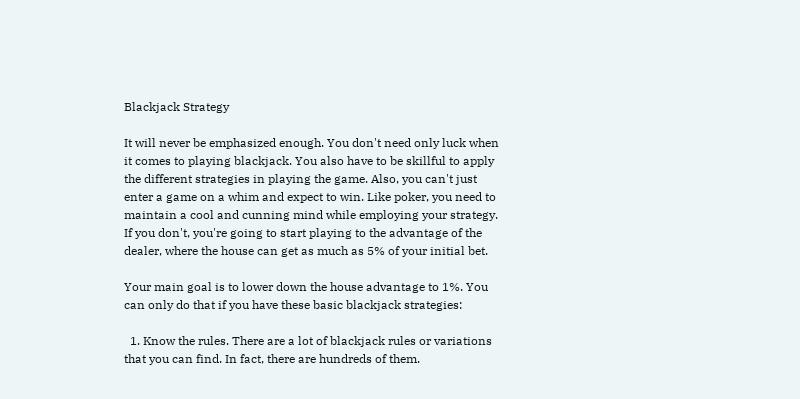Blackjack Strategy

It will never be emphasized enough. You don't need only luck when it comes to playing blackjack. You also have to be skillful to apply the different strategies in playing the game. Also, you can't just enter a game on a whim and expect to win. Like poker, you need to maintain a cool and cunning mind while employing your strategy. If you don't, you're going to start playing to the advantage of the dealer, where the house can get as much as 5% of your initial bet.

Your main goal is to lower down the house advantage to 1%. You can only do that if you have these basic blackjack strategies:

  1. Know the rules. There are a lot of blackjack rules or variations that you can find. In fact, there are hundreds of them.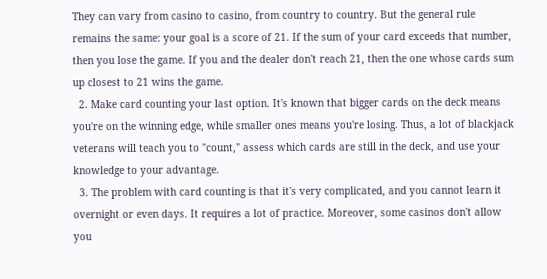They can vary from casino to casino, from country to country. But the general rule remains the same: your goal is a score of 21. If the sum of your card exceeds that number, then you lose the game. If you and the dealer don't reach 21, then the one whose cards sum up closest to 21 wins the game.
  2. Make card counting your last option. It's known that bigger cards on the deck means you're on the winning edge, while smaller ones means you're losing. Thus, a lot of blackjack veterans will teach you to "count," assess which cards are still in the deck, and use your knowledge to your advantage.
  3. The problem with card counting is that it's very complicated, and you cannot learn it overnight or even days. It requires a lot of practice. Moreover, some casinos don't allow you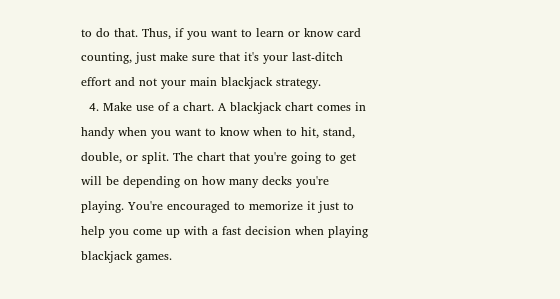to do that. Thus, if you want to learn or know card counting, just make sure that it's your last-ditch effort and not your main blackjack strategy.
  4. Make use of a chart. A blackjack chart comes in handy when you want to know when to hit, stand, double, or split. The chart that you're going to get will be depending on how many decks you're playing. You're encouraged to memorize it just to help you come up with a fast decision when playing blackjack games.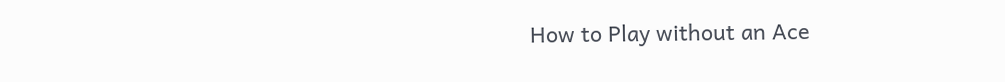How to Play without an Ace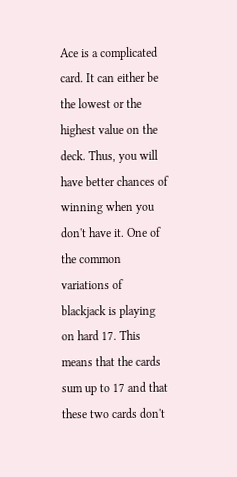Ace is a complicated card. It can either be the lowest or the highest value on the deck. Thus, you will have better chances of winning when you don't have it. One of the common variations of blackjack is playing on hard 17. This means that the cards sum up to 17 and that these two cards don't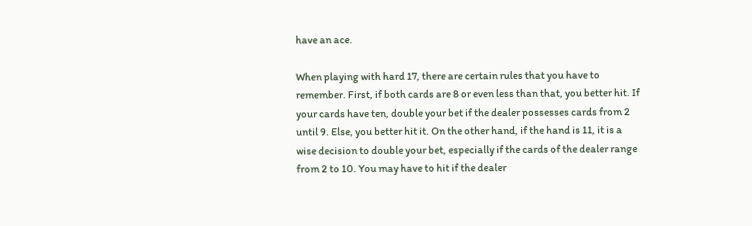have an ace.

When playing with hard 17, there are certain rules that you have to remember. First, if both cards are 8 or even less than that, you better hit. If your cards have ten, double your bet if the dealer possesses cards from 2 until 9. Else, you better hit it. On the other hand, if the hand is 11, it is a wise decision to double your bet, especially if the cards of the dealer range from 2 to 10. You may have to hit if the dealer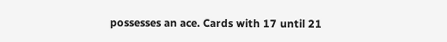possesses an ace. Cards with 17 until 21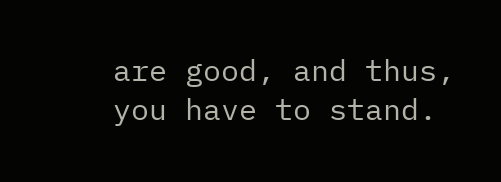are good, and thus, you have to stand.